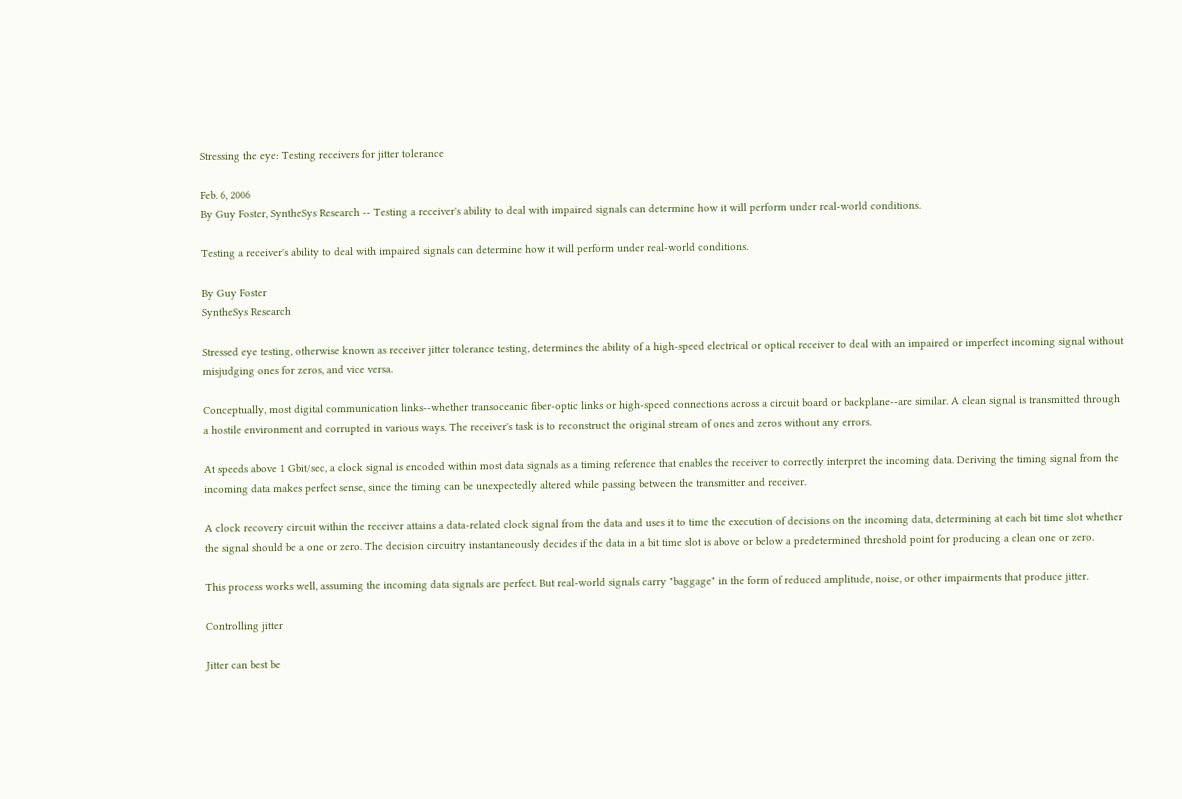Stressing the eye: Testing receivers for jitter tolerance

Feb. 6, 2006
By Guy Foster, SyntheSys Research -- Testing a receiver's ability to deal with impaired signals can determine how it will perform under real-world conditions.

Testing a receiver's ability to deal with impaired signals can determine how it will perform under real-world conditions.

By Guy Foster
SyntheSys Research

Stressed eye testing, otherwise known as receiver jitter tolerance testing, determines the ability of a high-speed electrical or optical receiver to deal with an impaired or imperfect incoming signal without misjudging ones for zeros, and vice versa.

Conceptually, most digital communication links--whether transoceanic fiber-optic links or high-speed connections across a circuit board or backplane--are similar. A clean signal is transmitted through a hostile environment and corrupted in various ways. The receiver's task is to reconstruct the original stream of ones and zeros without any errors.

At speeds above 1 Gbit/sec, a clock signal is encoded within most data signals as a timing reference that enables the receiver to correctly interpret the incoming data. Deriving the timing signal from the incoming data makes perfect sense, since the timing can be unexpectedly altered while passing between the transmitter and receiver.

A clock recovery circuit within the receiver attains a data-related clock signal from the data and uses it to time the execution of decisions on the incoming data, determining at each bit time slot whether the signal should be a one or zero. The decision circuitry instantaneously decides if the data in a bit time slot is above or below a predetermined threshold point for producing a clean one or zero.

This process works well, assuming the incoming data signals are perfect. But real-world signals carry "baggage" in the form of reduced amplitude, noise, or other impairments that produce jitter.

Controlling jitter

Jitter can best be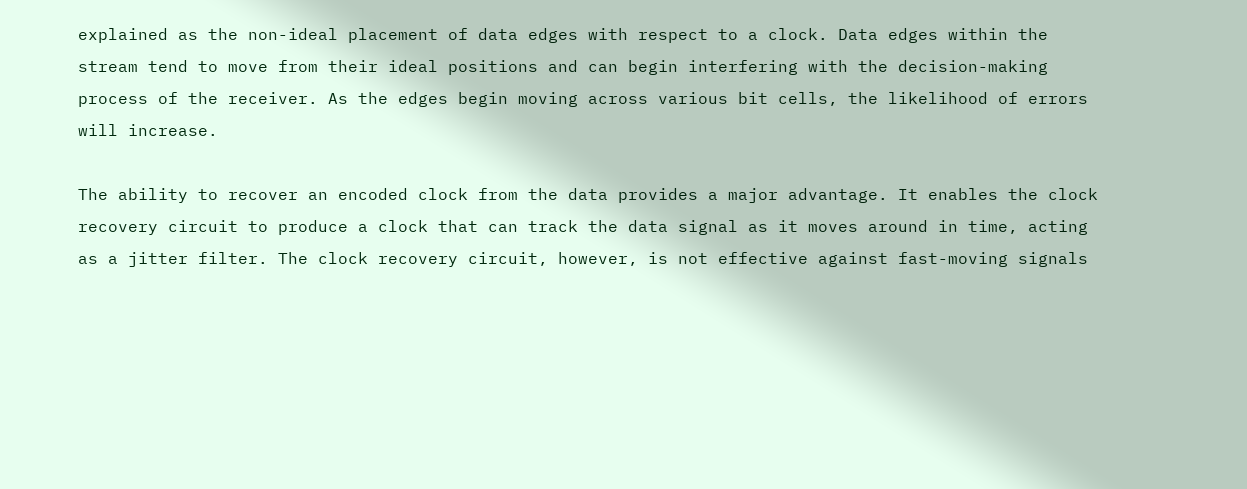explained as the non-ideal placement of data edges with respect to a clock. Data edges within the stream tend to move from their ideal positions and can begin interfering with the decision-making process of the receiver. As the edges begin moving across various bit cells, the likelihood of errors will increase.

The ability to recover an encoded clock from the data provides a major advantage. It enables the clock recovery circuit to produce a clock that can track the data signal as it moves around in time, acting as a jitter filter. The clock recovery circuit, however, is not effective against fast-moving signals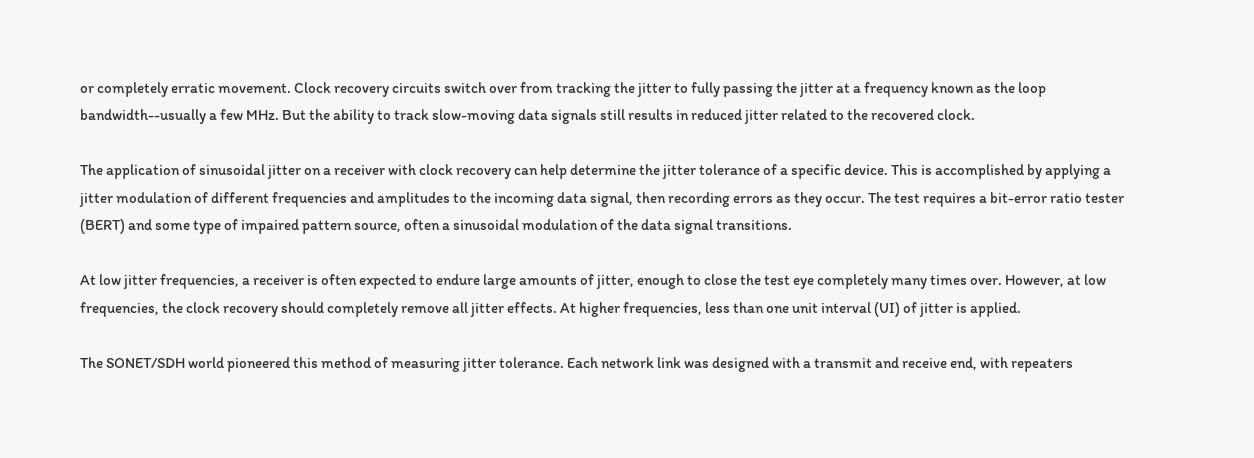or completely erratic movement. Clock recovery circuits switch over from tracking the jitter to fully passing the jitter at a frequency known as the loop bandwidth--usually a few MHz. But the ability to track slow-moving data signals still results in reduced jitter related to the recovered clock.

The application of sinusoidal jitter on a receiver with clock recovery can help determine the jitter tolerance of a specific device. This is accomplished by applying a jitter modulation of different frequencies and amplitudes to the incoming data signal, then recording errors as they occur. The test requires a bit-error ratio tester (BERT) and some type of impaired pattern source, often a sinusoidal modulation of the data signal transitions.

At low jitter frequencies, a receiver is often expected to endure large amounts of jitter, enough to close the test eye completely many times over. However, at low frequencies, the clock recovery should completely remove all jitter effects. At higher frequencies, less than one unit interval (UI) of jitter is applied.

The SONET/SDH world pioneered this method of measuring jitter tolerance. Each network link was designed with a transmit and receive end, with repeaters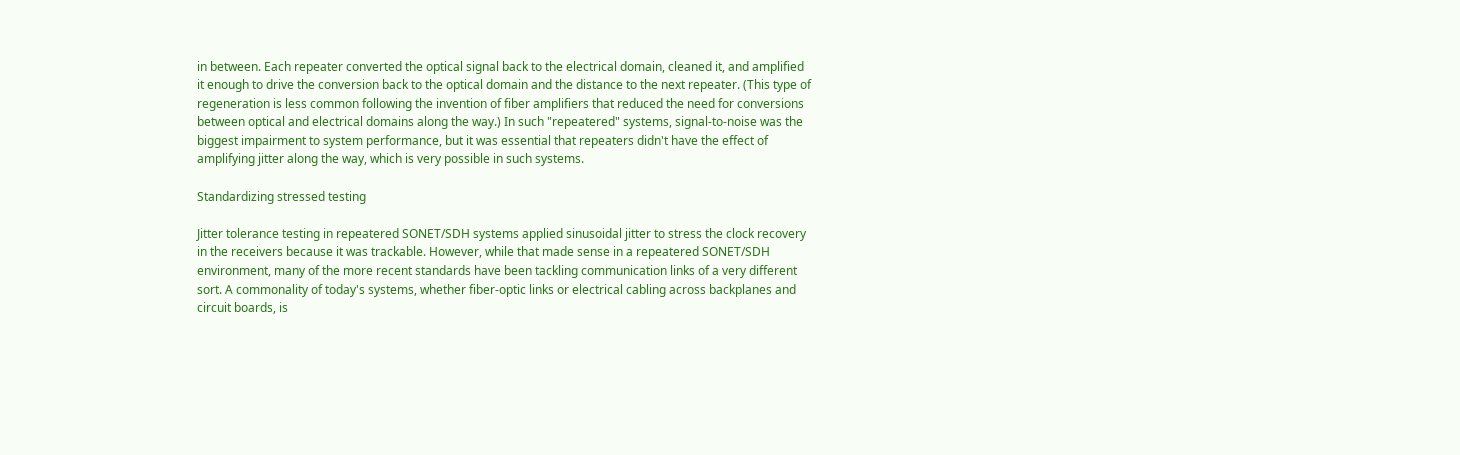in between. Each repeater converted the optical signal back to the electrical domain, cleaned it, and amplified it enough to drive the conversion back to the optical domain and the distance to the next repeater. (This type of regeneration is less common following the invention of fiber amplifiers that reduced the need for conversions between optical and electrical domains along the way.) In such "repeatered" systems, signal-to-noise was the biggest impairment to system performance, but it was essential that repeaters didn't have the effect of amplifying jitter along the way, which is very possible in such systems.

Standardizing stressed testing

Jitter tolerance testing in repeatered SONET/SDH systems applied sinusoidal jitter to stress the clock recovery in the receivers because it was trackable. However, while that made sense in a repeatered SONET/SDH environment, many of the more recent standards have been tackling communication links of a very different sort. A commonality of today's systems, whether fiber-optic links or electrical cabling across backplanes and circuit boards, is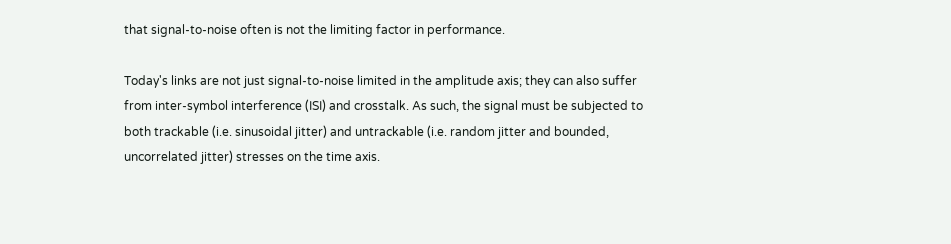that signal-to-noise often is not the limiting factor in performance.

Today's links are not just signal-to-noise limited in the amplitude axis; they can also suffer from inter-symbol interference (ISI) and crosstalk. As such, the signal must be subjected to both trackable (i.e. sinusoidal jitter) and untrackable (i.e. random jitter and bounded, uncorrelated jitter) stresses on the time axis.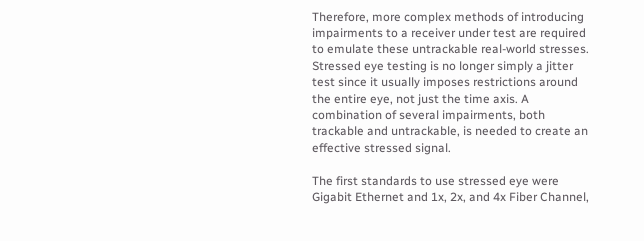Therefore, more complex methods of introducing impairments to a receiver under test are required to emulate these untrackable real-world stresses. Stressed eye testing is no longer simply a jitter test since it usually imposes restrictions around the entire eye, not just the time axis. A combination of several impairments, both trackable and untrackable, is needed to create an effective stressed signal.

The first standards to use stressed eye were Gigabit Ethernet and 1x, 2x, and 4x Fiber Channel,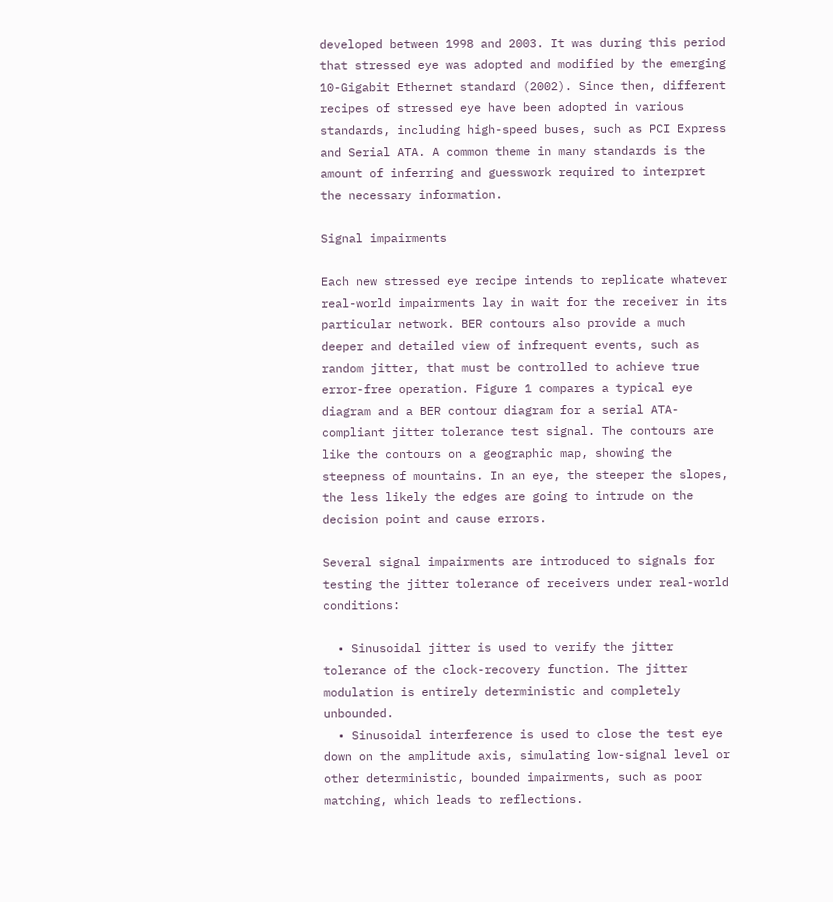developed between 1998 and 2003. It was during this period that stressed eye was adopted and modified by the emerging 10-Gigabit Ethernet standard (2002). Since then, different recipes of stressed eye have been adopted in various standards, including high-speed buses, such as PCI Express and Serial ATA. A common theme in many standards is the amount of inferring and guesswork required to interpret the necessary information.

Signal impairments

Each new stressed eye recipe intends to replicate whatever real-world impairments lay in wait for the receiver in its particular network. BER contours also provide a much deeper and detailed view of infrequent events, such as random jitter, that must be controlled to achieve true error-free operation. Figure 1 compares a typical eye diagram and a BER contour diagram for a serial ATA-compliant jitter tolerance test signal. The contours are like the contours on a geographic map, showing the steepness of mountains. In an eye, the steeper the slopes, the less likely the edges are going to intrude on the decision point and cause errors.

Several signal impairments are introduced to signals for testing the jitter tolerance of receivers under real-world conditions:

  • Sinusoidal jitter is used to verify the jitter tolerance of the clock-recovery function. The jitter modulation is entirely deterministic and completely unbounded.
  • Sinusoidal interference is used to close the test eye down on the amplitude axis, simulating low-signal level or other deterministic, bounded impairments, such as poor matching, which leads to reflections.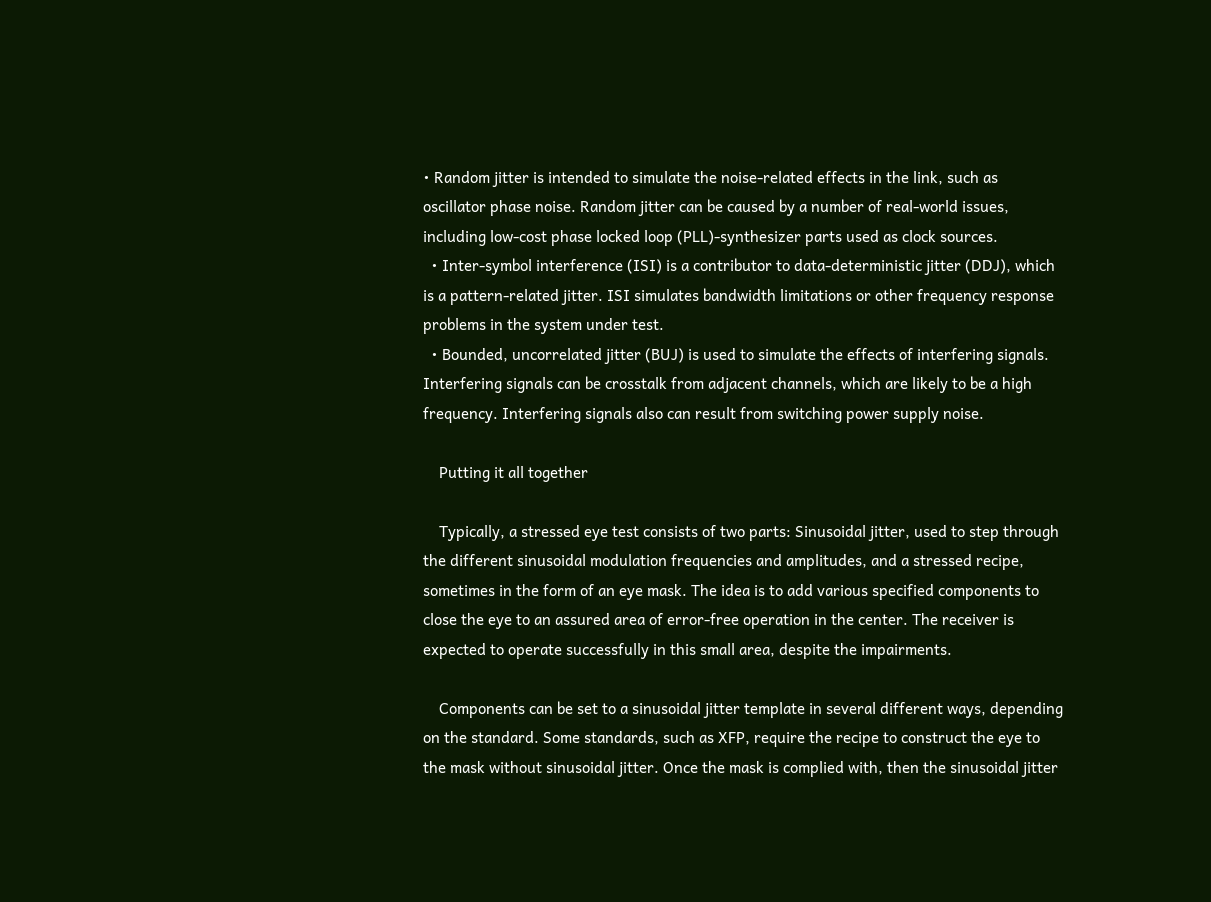• Random jitter is intended to simulate the noise-related effects in the link, such as oscillator phase noise. Random jitter can be caused by a number of real-world issues, including low-cost phase locked loop (PLL)-synthesizer parts used as clock sources.
  • Inter-symbol interference (ISI) is a contributor to data-deterministic jitter (DDJ), which is a pattern-related jitter. ISI simulates bandwidth limitations or other frequency response problems in the system under test.
  • Bounded, uncorrelated jitter (BUJ) is used to simulate the effects of interfering signals. Interfering signals can be crosstalk from adjacent channels, which are likely to be a high frequency. Interfering signals also can result from switching power supply noise.

    Putting it all together

    Typically, a stressed eye test consists of two parts: Sinusoidal jitter, used to step through the different sinusoidal modulation frequencies and amplitudes, and a stressed recipe, sometimes in the form of an eye mask. The idea is to add various specified components to close the eye to an assured area of error-free operation in the center. The receiver is expected to operate successfully in this small area, despite the impairments.

    Components can be set to a sinusoidal jitter template in several different ways, depending on the standard. Some standards, such as XFP, require the recipe to construct the eye to the mask without sinusoidal jitter. Once the mask is complied with, then the sinusoidal jitter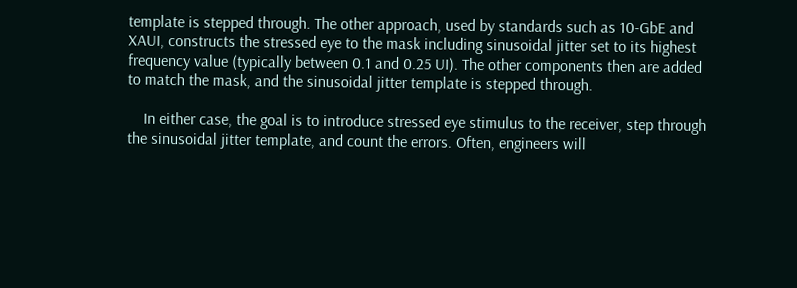template is stepped through. The other approach, used by standards such as 10-GbE and XAUI, constructs the stressed eye to the mask including sinusoidal jitter set to its highest frequency value (typically between 0.1 and 0.25 UI). The other components then are added to match the mask, and the sinusoidal jitter template is stepped through.

    In either case, the goal is to introduce stressed eye stimulus to the receiver, step through the sinusoidal jitter template, and count the errors. Often, engineers will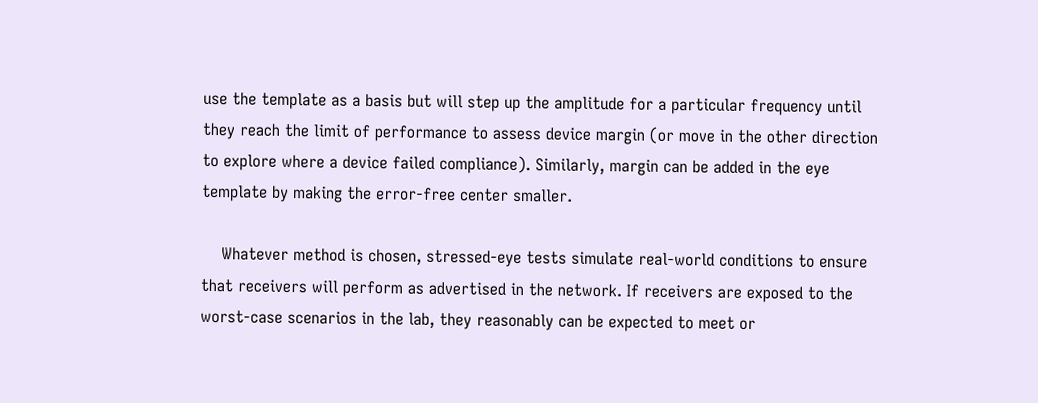use the template as a basis but will step up the amplitude for a particular frequency until they reach the limit of performance to assess device margin (or move in the other direction to explore where a device failed compliance). Similarly, margin can be added in the eye template by making the error-free center smaller.

    Whatever method is chosen, stressed-eye tests simulate real-world conditions to ensure that receivers will perform as advertised in the network. If receivers are exposed to the worst-case scenarios in the lab, they reasonably can be expected to meet or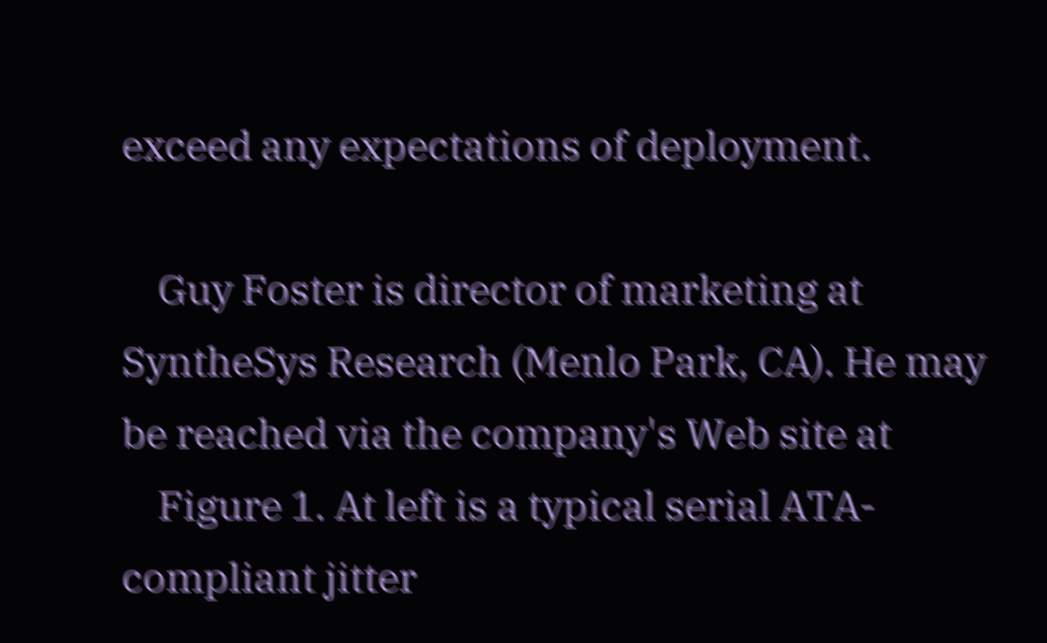exceed any expectations of deployment.

    Guy Foster is director of marketing at SyntheSys Research (Menlo Park, CA). He may be reached via the company's Web site at
    Figure 1. At left is a typical serial ATA-compliant jitter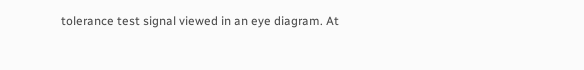tolerance test signal viewed in an eye diagram. At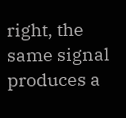right, the same signal produces a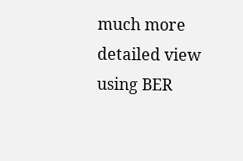much more detailed view using BER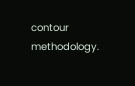contour methodology.